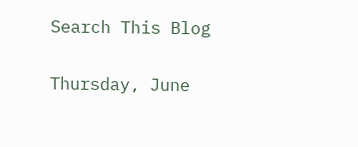Search This Blog

Thursday, June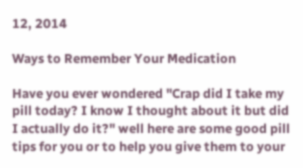12, 2014

Ways to Remember Your Medication

Have you ever wondered "Crap did I take my pill today? I know I thought about it but did I actually do it?" well here are some good pill tips for you or to help you give them to your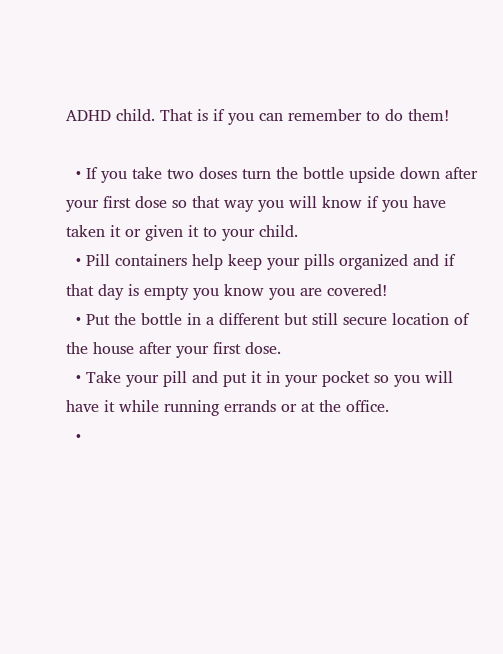ADHD child. That is if you can remember to do them!

  • If you take two doses turn the bottle upside down after your first dose so that way you will know if you have taken it or given it to your child.
  • Pill containers help keep your pills organized and if that day is empty you know you are covered!
  • Put the bottle in a different but still secure location of the house after your first dose.
  • Take your pill and put it in your pocket so you will have it while running errands or at the office.
  •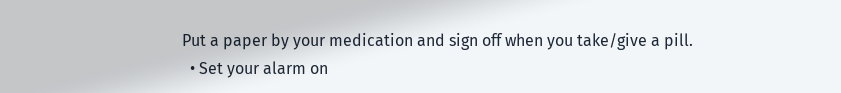Put a paper by your medication and sign off when you take/give a pill.
  • Set your alarm on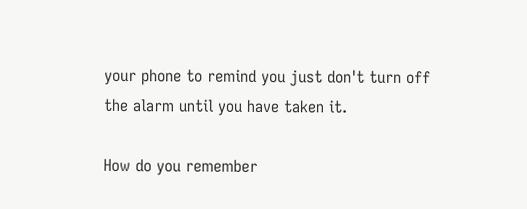your phone to remind you just don't turn off the alarm until you have taken it.

How do you remember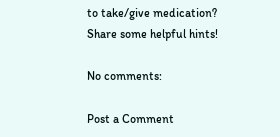to take/give medication? Share some helpful hints!

No comments:

Post a Comment